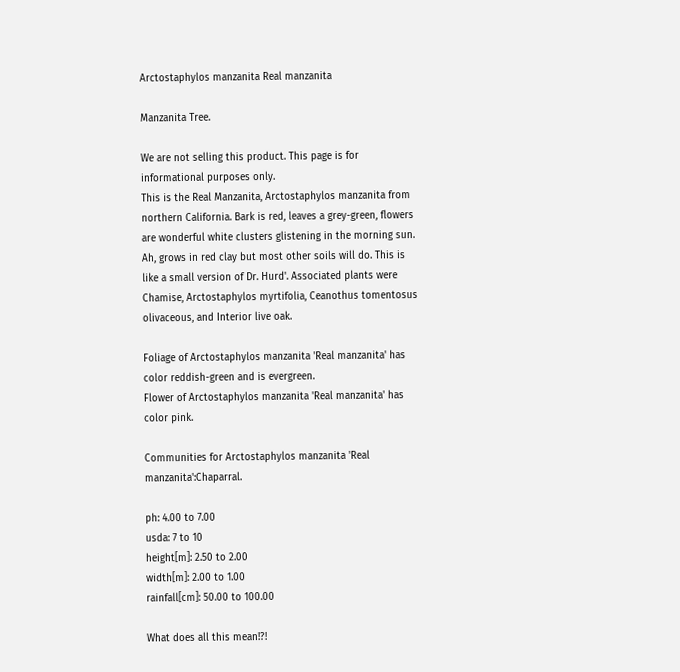Arctostaphylos manzanita Real manzanita

Manzanita Tree.

We are not selling this product. This page is for informational purposes only.
This is the Real Manzanita, Arctostaphylos manzanita from northern California. Bark is red, leaves a grey-green, flowers are wonderful white clusters glistening in the morning sun. Ah, grows in red clay but most other soils will do. This is like a small version of Dr. Hurd'. Associated plants were Chamise, Arctostaphylos myrtifolia, Ceanothus tomentosus olivaceous, and Interior live oak.

Foliage of Arctostaphylos manzanita 'Real manzanita' has color reddish-green and is evergreen.
Flower of Arctostaphylos manzanita 'Real manzanita' has color pink.

Communities for Arctostaphylos manzanita 'Real manzanita':Chaparral.

ph: 4.00 to 7.00
usda: 7 to 10
height[m]: 2.50 to 2.00
width[m]: 2.00 to 1.00
rainfall[cm]: 50.00 to 100.00

What does all this mean!?!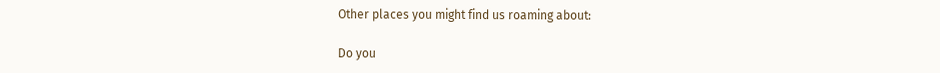Other places you might find us roaming about:

Do you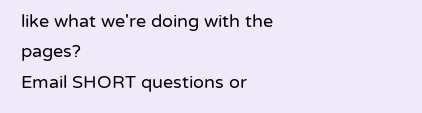like what we're doing with the pages?
Email SHORT questions or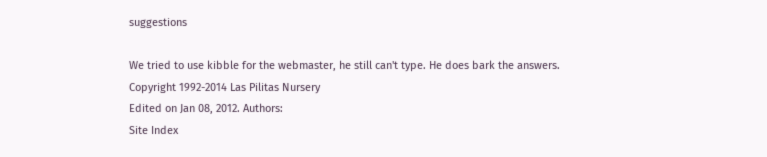suggestions

We tried to use kibble for the webmaster, he still can't type. He does bark the answers.
Copyright 1992-2014 Las Pilitas Nursery
Edited on Jan 08, 2012. Authors:
Site Index